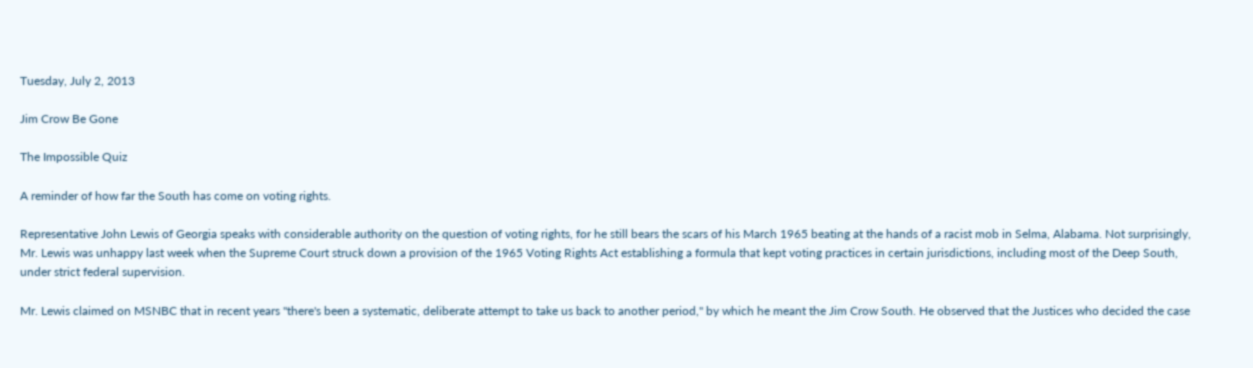Tuesday, July 2, 2013

Jim Crow Be Gone

The Impossible Quiz

A reminder of how far the South has come on voting rights.

Representative John Lewis of Georgia speaks with considerable authority on the question of voting rights, for he still bears the scars of his March 1965 beating at the hands of a racist mob in Selma, Alabama. Not surprisingly, Mr. Lewis was unhappy last week when the Supreme Court struck down a provision of the 1965 Voting Rights Act establishing a formula that kept voting practices in certain jurisdictions, including most of the Deep South, under strict federal supervision.

Mr. Lewis claimed on MSNBC that in recent years "there's been a systematic, deliberate attempt to take us back to another period," by which he meant the Jim Crow South. He observed that the Justices who decided the case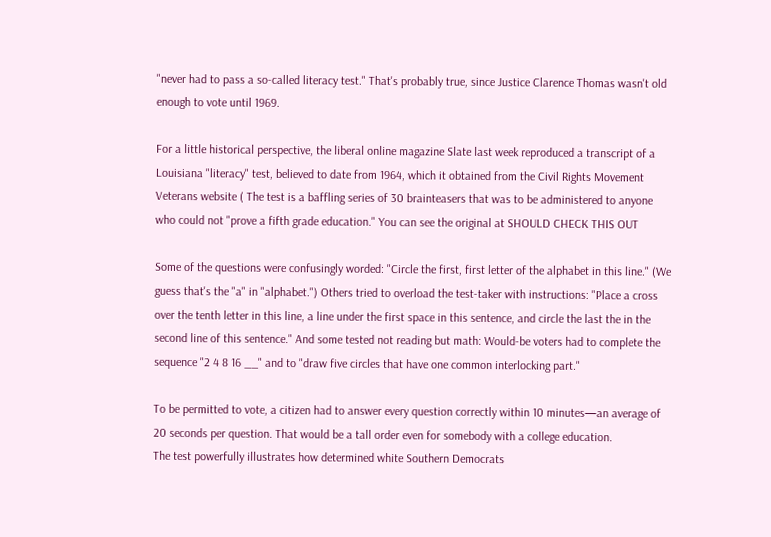"never had to pass a so-called literacy test." That's probably true, since Justice Clarence Thomas wasn't old enough to vote until 1969.

For a little historical perspective, the liberal online magazine Slate last week reproduced a transcript of a Louisiana "literacy" test, believed to date from 1964, which it obtained from the Civil Rights Movement Veterans website ( The test is a baffling series of 30 brainteasers that was to be administered to anyone who could not "prove a fifth grade education." You can see the original at SHOULD CHECK THIS OUT

Some of the questions were confusingly worded: "Circle the first, first letter of the alphabet in this line." (We guess that's the "a" in "alphabet.") Others tried to overload the test-taker with instructions: "Place a cross over the tenth letter in this line, a line under the first space in this sentence, and circle the last the in the second line of this sentence." And some tested not reading but math: Would-be voters had to complete the sequence "2 4 8 16 __" and to "draw five circles that have one common interlocking part."

To be permitted to vote, a citizen had to answer every question correctly within 10 minutes—an average of 20 seconds per question. That would be a tall order even for somebody with a college education.
The test powerfully illustrates how determined white Southern Democrats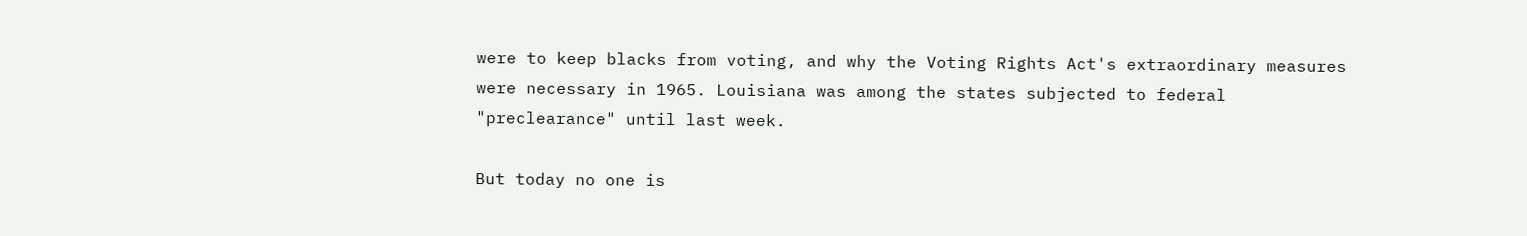were to keep blacks from voting, and why the Voting Rights Act's extraordinary measures were necessary in 1965. Louisiana was among the states subjected to federal "preclearance" until last week.

But today no one is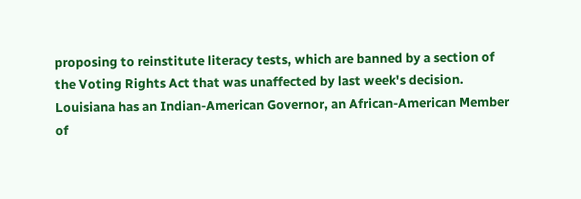proposing to reinstitute literacy tests, which are banned by a section of the Voting Rights Act that was unaffected by last week's decision. Louisiana has an Indian-American Governor, an African-American Member of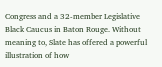Congress and a 32-member Legislative Black Caucus in Baton Rouge. Without meaning to, Slate has offered a powerful illustration of how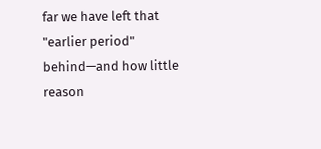far we have left that "earlier period" behind—and how little reason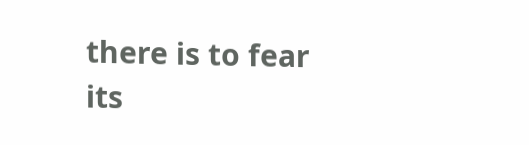there is to fear its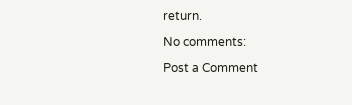return.

No comments:

Post a Comment